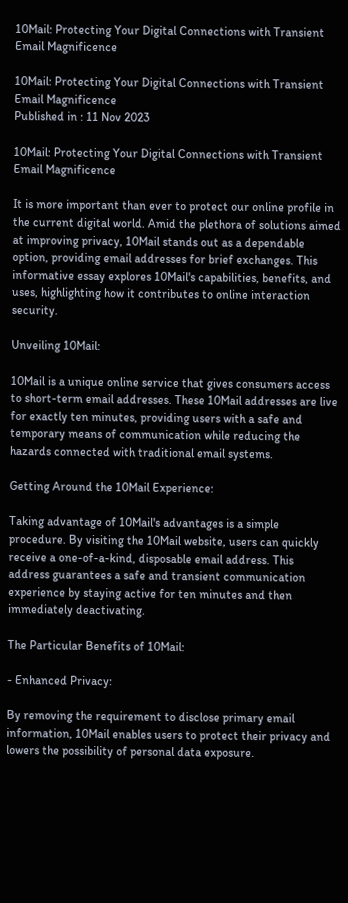10Mail: Protecting Your Digital Connections with Transient Email Magnificence

10Mail: Protecting Your Digital Connections with Transient Email Magnificence
Published in : 11 Nov 2023

10Mail: Protecting Your Digital Connections with Transient Email Magnificence

It is more important than ever to protect our online profile in the current digital world. Amid the plethora of solutions aimed at improving privacy, 10Mail stands out as a dependable option, providing email addresses for brief exchanges. This informative essay explores 10Mail's capabilities, benefits, and uses, highlighting how it contributes to online interaction security.

Unveiling 10Mail:

10Mail is a unique online service that gives consumers access to short-term email addresses. These 10Mail addresses are live for exactly ten minutes, providing users with a safe and temporary means of communication while reducing the hazards connected with traditional email systems.

Getting Around the 10Mail Experience:

Taking advantage of 10Mail's advantages is a simple procedure. By visiting the 10Mail website, users can quickly receive a one-of-a-kind, disposable email address. This address guarantees a safe and transient communication experience by staying active for ten minutes and then immediately deactivating.

The Particular Benefits of 10Mail:

- Enhanced Privacy:

By removing the requirement to disclose primary email information, 10Mail enables users to protect their privacy and lowers the possibility of personal data exposure.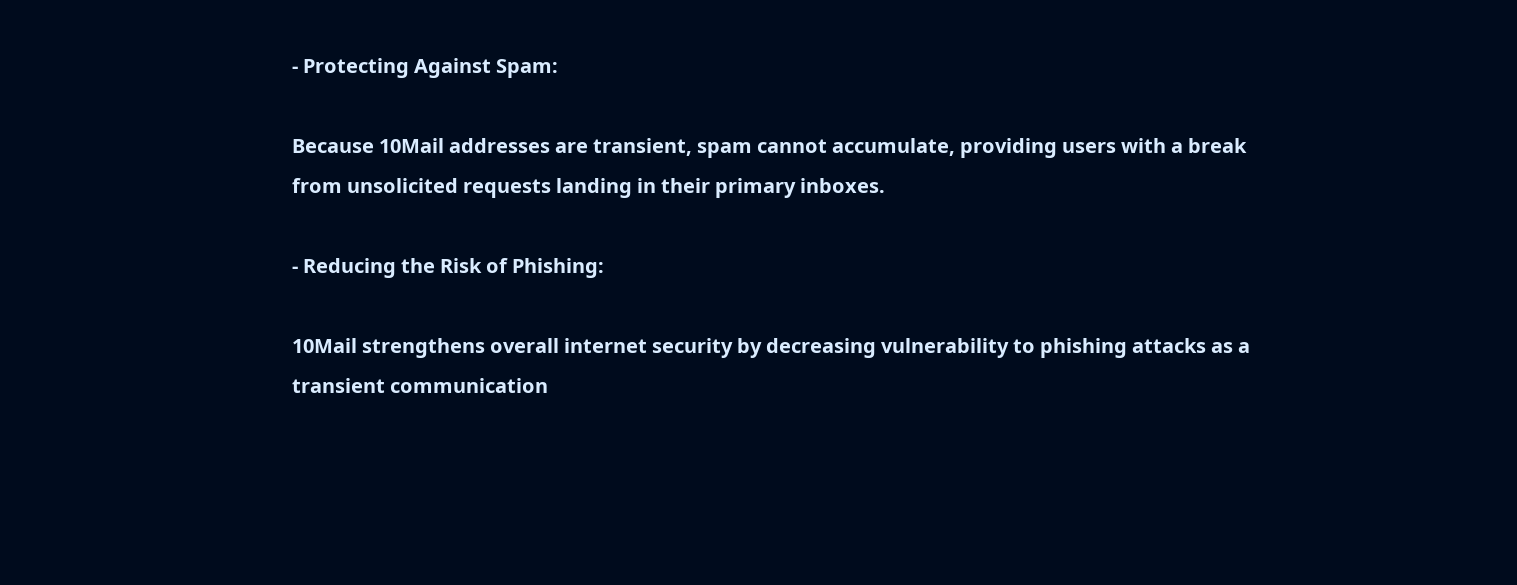- Protecting Against Spam:

Because 10Mail addresses are transient, spam cannot accumulate, providing users with a break from unsolicited requests landing in their primary inboxes.

- Reducing the Risk of Phishing:

10Mail strengthens overall internet security by decreasing vulnerability to phishing attacks as a transient communication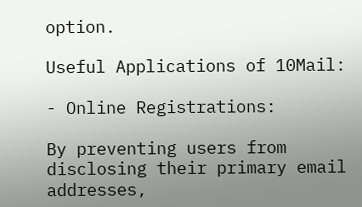option.

Useful Applications of 10Mail:

- Online Registrations:

By preventing users from disclosing their primary email addresses,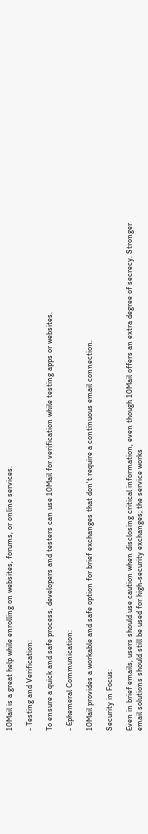10Mail is a great help while enrolling on websites, forums, or online services.

- Testing and Verification:

To ensure a quick and safe process, developers and testers can use 10Mail for verification while testing apps or websites.

- Ephemeral Communication:

10Mail provides a workable and safe option for brief exchanges that don't require a continuous email connection.

Security in Focus:

Even in brief emails, users should use caution when disclosing critical information, even though 10Mail offers an extra degree of secrecy. Stronger email solutions should still be used for high-security exchanges; the service works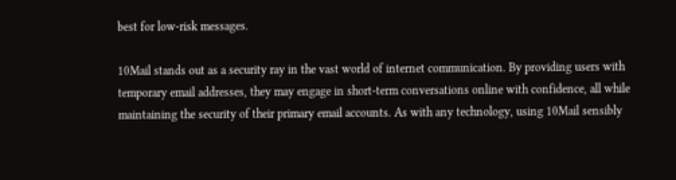best for low-risk messages.

10Mail stands out as a security ray in the vast world of internet communication. By providing users with temporary email addresses, they may engage in short-term conversations online with confidence, all while maintaining the security of their primary email accounts. As with any technology, using 10Mail sensibly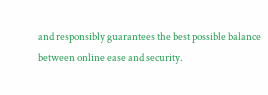and responsibly guarantees the best possible balance between online ease and security.